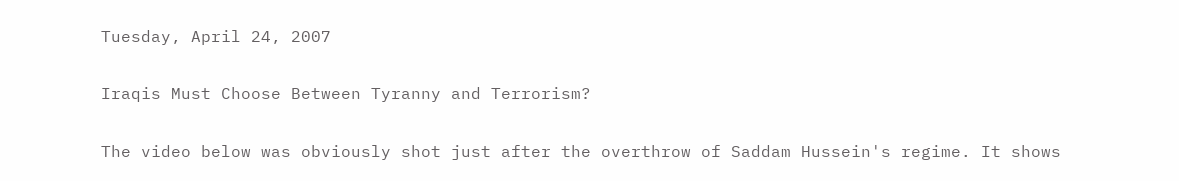Tuesday, April 24, 2007

Iraqis Must Choose Between Tyranny and Terrorism?

The video below was obviously shot just after the overthrow of Saddam Hussein's regime. It shows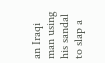an Iraqi man using his sandal to slap a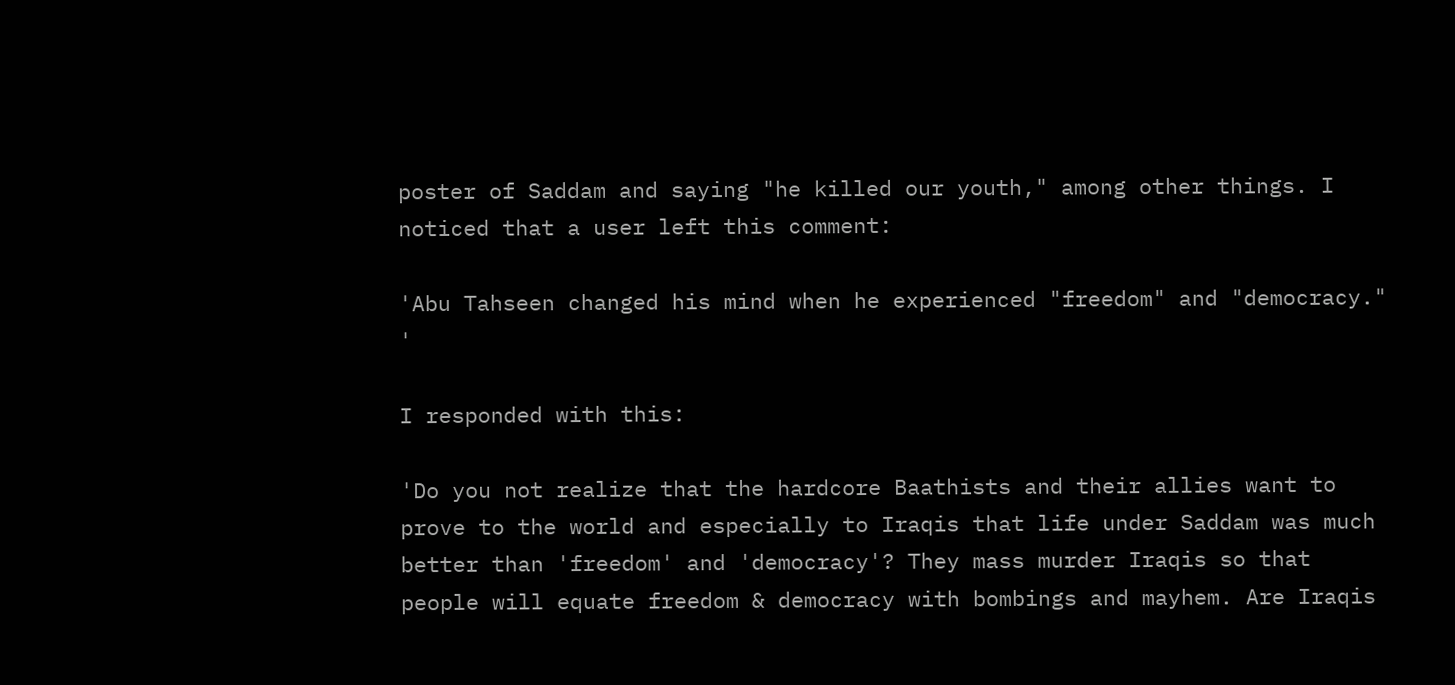poster of Saddam and saying "he killed our youth," among other things. I noticed that a user left this comment:

'Abu Tahseen changed his mind when he experienced "freedom" and "democracy." '

I responded with this:

'Do you not realize that the hardcore Baathists and their allies want to prove to the world and especially to Iraqis that life under Saddam was much better than 'freedom' and 'democracy'? They mass murder Iraqis so that people will equate freedom & democracy with bombings and mayhem. Are Iraqis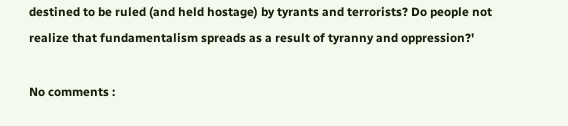destined to be ruled (and held hostage) by tyrants and terrorists? Do people not realize that fundamentalism spreads as a result of tyranny and oppression?'

No comments :